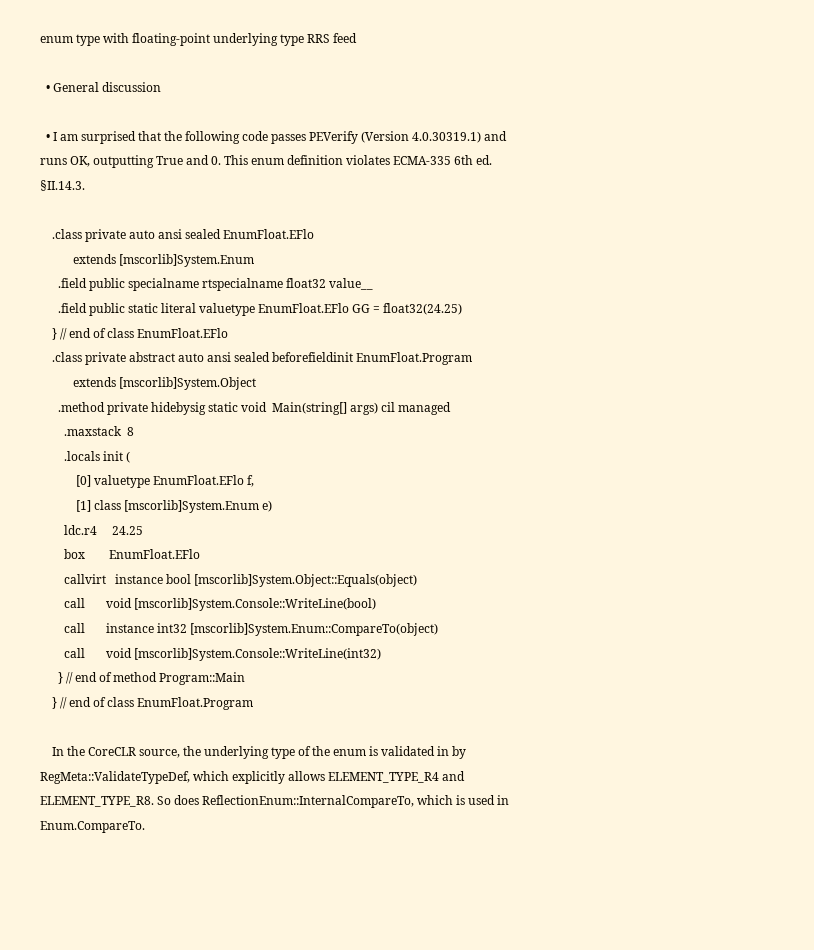enum type with floating-point underlying type RRS feed

  • General discussion

  • I am surprised that the following code passes PEVerify (Version 4.0.30319.1) and runs OK, outputting True and 0. This enum definition violates ECMA-335 6th ed. §II.14.3.

    .class private auto ansi sealed EnumFloat.EFlo
           extends [mscorlib]System.Enum
      .field public specialname rtspecialname float32 value__
      .field public static literal valuetype EnumFloat.EFlo GG = float32(24.25)
    } // end of class EnumFloat.EFlo
    .class private abstract auto ansi sealed beforefieldinit EnumFloat.Program
           extends [mscorlib]System.Object
      .method private hidebysig static void  Main(string[] args) cil managed
        .maxstack  8
        .locals init (
            [0] valuetype EnumFloat.EFlo f,
            [1] class [mscorlib]System.Enum e)
        ldc.r4     24.25
        box        EnumFloat.EFlo
        callvirt   instance bool [mscorlib]System.Object::Equals(object)
        call       void [mscorlib]System.Console::WriteLine(bool)
        call       instance int32 [mscorlib]System.Enum::CompareTo(object)
        call       void [mscorlib]System.Console::WriteLine(int32)
      } // end of method Program::Main
    } // end of class EnumFloat.Program

    In the CoreCLR source, the underlying type of the enum is validated in by RegMeta::ValidateTypeDef, which explicitly allows ELEMENT_TYPE_R4 and ELEMENT_TYPE_R8. So does ReflectionEnum::InternalCompareTo, which is used in Enum.CompareTo.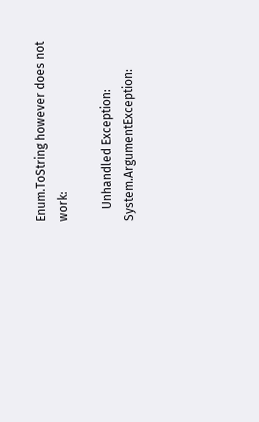Enum.ToString however does not work:

    Unhandled Exception: System.ArgumentException: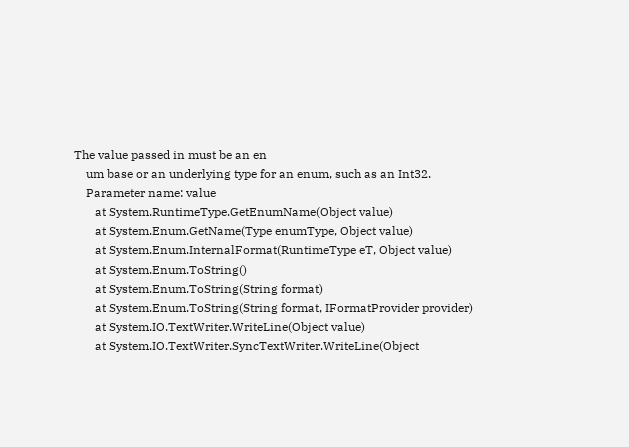The value passed in must be an en
    um base or an underlying type for an enum, such as an Int32.
    Parameter name: value
       at System.RuntimeType.GetEnumName(Object value)
       at System.Enum.GetName(Type enumType, Object value)
       at System.Enum.InternalFormat(RuntimeType eT, Object value)
       at System.Enum.ToString()
       at System.Enum.ToString(String format)
       at System.Enum.ToString(String format, IFormatProvider provider)
       at System.IO.TextWriter.WriteLine(Object value)
       at System.IO.TextWriter.SyncTextWriter.WriteLine(Object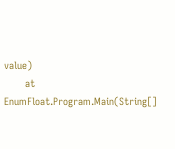value)
       at EnumFloat.Program.Main(String[]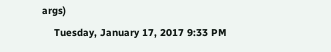args)
    Tuesday, January 17, 2017 9:33 PM